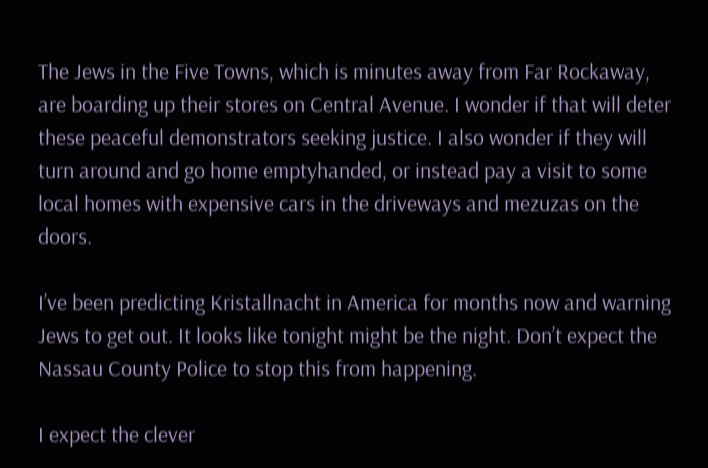The Jews in the Five Towns, which is minutes away from Far Rockaway, are boarding up their stores on Central Avenue. I wonder if that will deter these peaceful demonstrators seeking justice. I also wonder if they will turn around and go home emptyhanded, or instead pay a visit to some local homes with expensive cars in the driveways and mezuzas on the doors.

I’ve been predicting Kristallnacht in America for months now and warning Jews to get out. It looks like tonight might be the night. Don’t expect the Nassau County Police to stop this from happening.

I expect the clever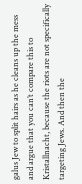galus Jew to split hairs as he cleans up the mess and argue that you can’t compare this to Kristallnacht, because the riots are not specifically targeting Jews. And then the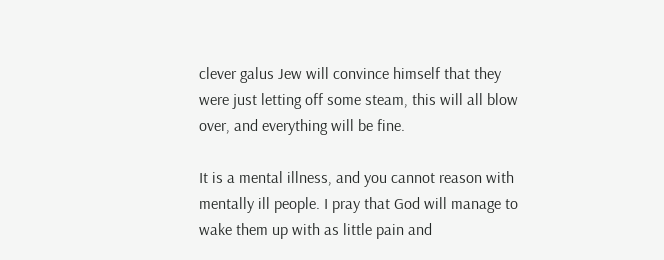clever galus Jew will convince himself that they were just letting off some steam, this will all blow over, and everything will be fine.

It is a mental illness, and you cannot reason with mentally ill people. I pray that God will manage to wake them up with as little pain and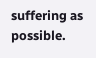suffering as possible.